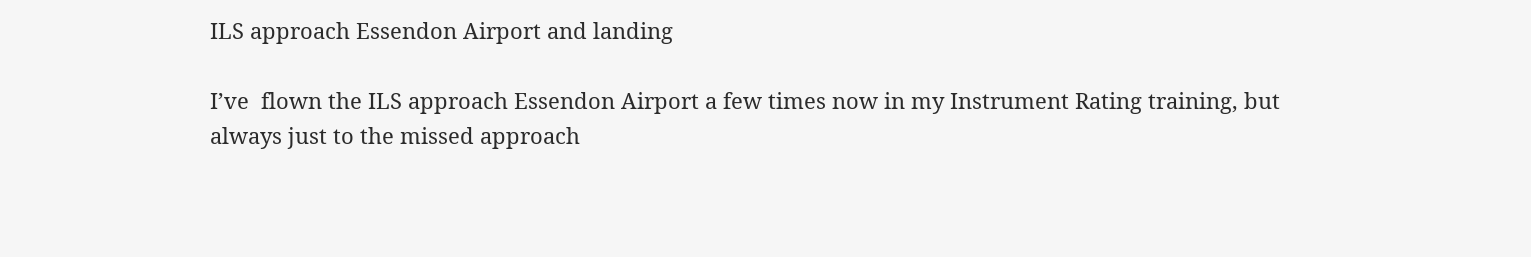ILS approach Essendon Airport and landing

I’ve  flown the ILS approach Essendon Airport a few times now in my Instrument Rating training, but always just to the missed approach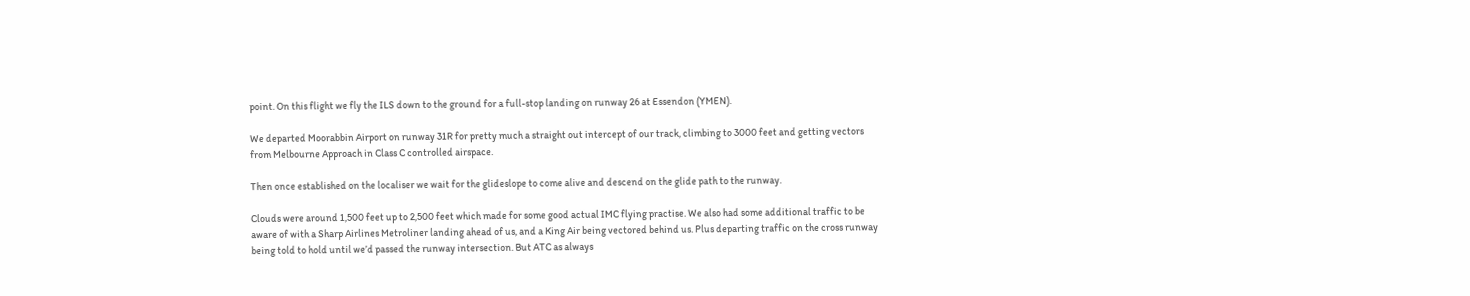point. On this flight we fly the ILS down to the ground for a full-stop landing on runway 26 at Essendon (YMEN).

We departed Moorabbin Airport on runway 31R for pretty much a straight out intercept of our track, climbing to 3000 feet and getting vectors from Melbourne Approach in Class C controlled airspace.

Then once established on the localiser we wait for the glideslope to come alive and descend on the glide path to the runway.

Clouds were around 1,500 feet up to 2,500 feet which made for some good actual IMC flying practise. We also had some additional traffic to be aware of with a Sharp Airlines Metroliner landing ahead of us, and a King Air being vectored behind us. Plus departing traffic on the cross runway being told to hold until we’d passed the runway intersection. But ATC as always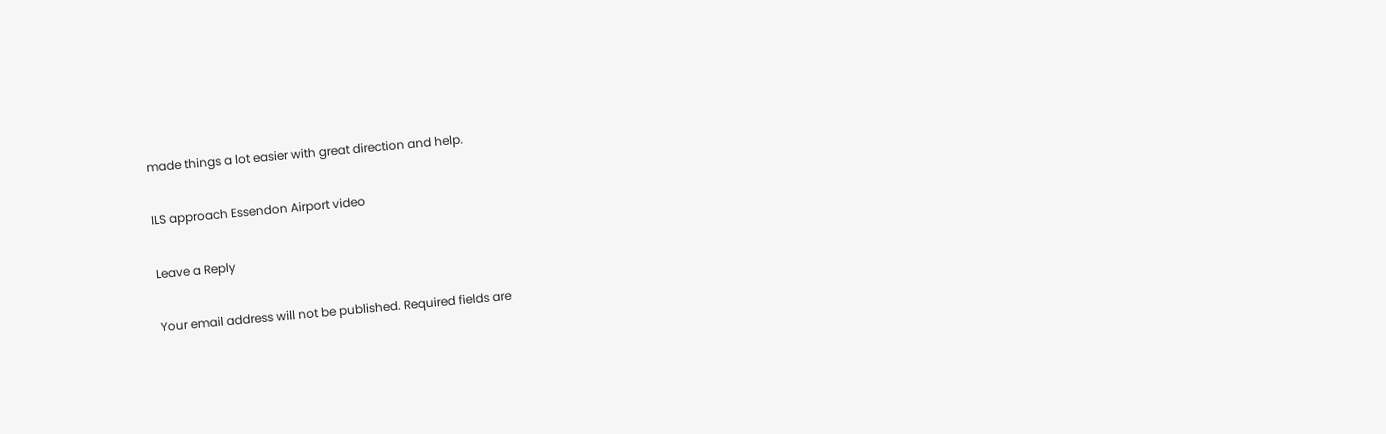made things a lot easier with great direction and help.

ILS approach Essendon Airport video

Leave a Reply

Your email address will not be published. Required fields are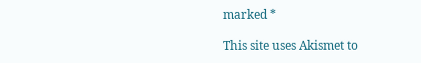marked *

This site uses Akismet to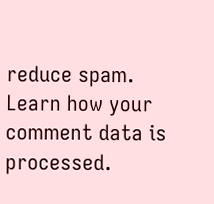reduce spam. Learn how your comment data is processed.